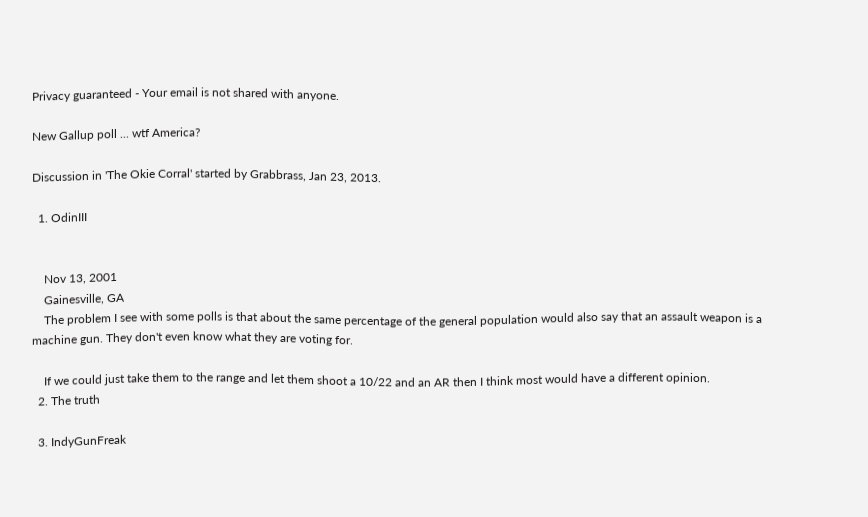Privacy guaranteed - Your email is not shared with anyone.

New Gallup poll ... wtf America?

Discussion in 'The Okie Corral' started by Grabbrass, Jan 23, 2013.

  1. OdinIII


    Nov 13, 2001
    Gainesville, GA
    The problem I see with some polls is that about the same percentage of the general population would also say that an assault weapon is a machine gun. They don't even know what they are voting for.

    If we could just take them to the range and let them shoot a 10/22 and an AR then I think most would have a different opinion.
  2. The truth

  3. IndyGunFreak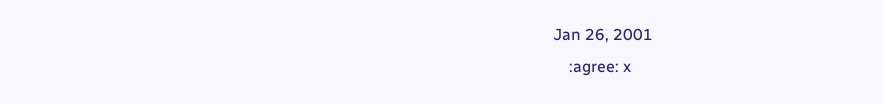Jan 26, 2001
    :agree: x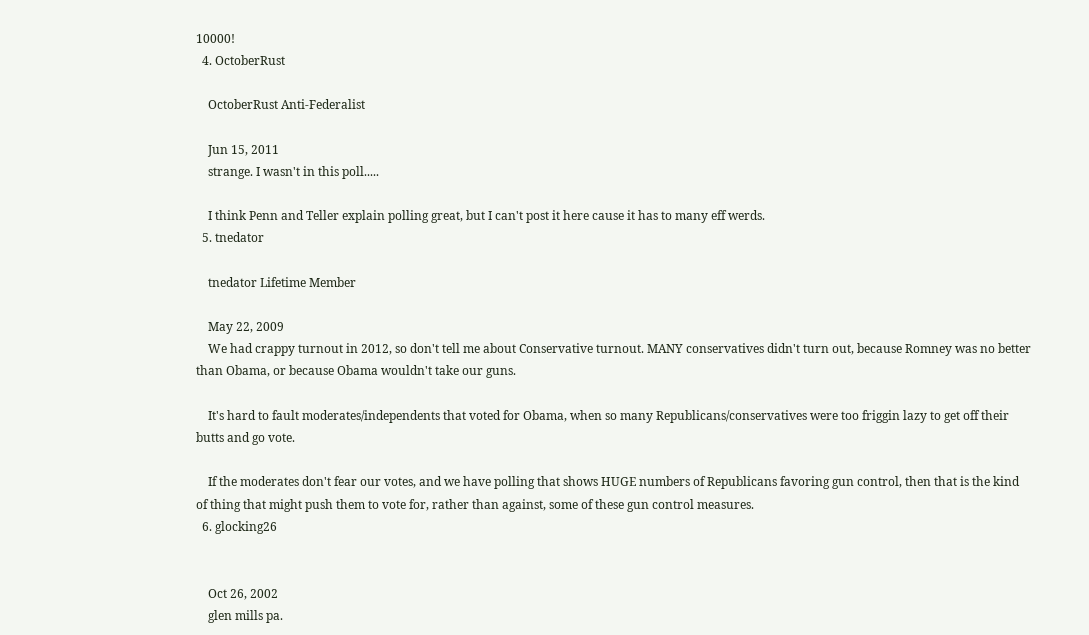10000!
  4. OctoberRust

    OctoberRust Anti-Federalist

    Jun 15, 2011
    strange. I wasn't in this poll.....

    I think Penn and Teller explain polling great, but I can't post it here cause it has to many eff werds.
  5. tnedator

    tnedator Lifetime Member

    May 22, 2009
    We had crappy turnout in 2012, so don't tell me about Conservative turnout. MANY conservatives didn't turn out, because Romney was no better than Obama, or because Obama wouldn't take our guns.

    It's hard to fault moderates/independents that voted for Obama, when so many Republicans/conservatives were too friggin lazy to get off their butts and go vote.

    If the moderates don't fear our votes, and we have polling that shows HUGE numbers of Republicans favoring gun control, then that is the kind of thing that might push them to vote for, rather than against, some of these gun control measures.
  6. glocking26


    Oct 26, 2002
    glen mills pa.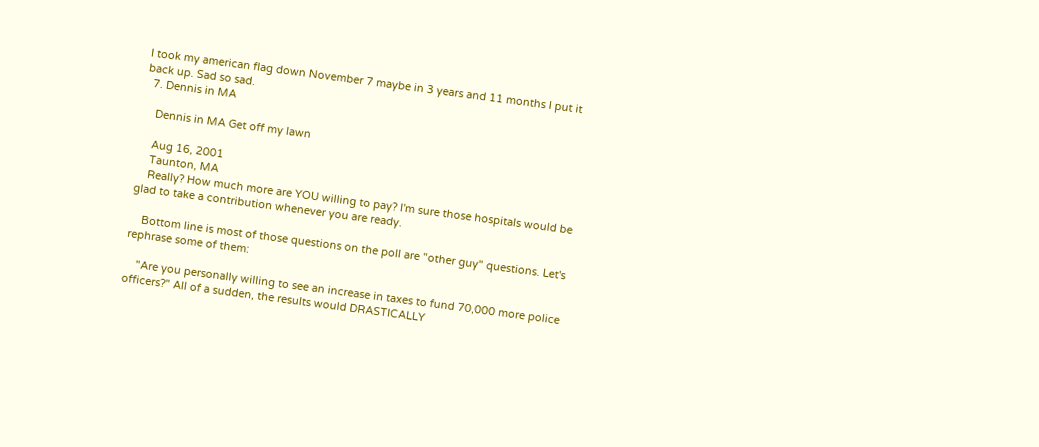I took my american flag down November 7 maybe in 3 years and 11 months I put it back up. Sad so sad.
  7. Dennis in MA

    Dennis in MA Get off my lawn

    Aug 16, 2001
    Taunton, MA
    Really? How much more are YOU willing to pay? I'm sure those hospitals would be glad to take a contribution whenever you are ready.

    Bottom line is most of those questions on the poll are "other guy" questions. Let's rephrase some of them:

    "Are you personally willing to see an increase in taxes to fund 70,000 more police officers?" All of a sudden, the results would DRASTICALLY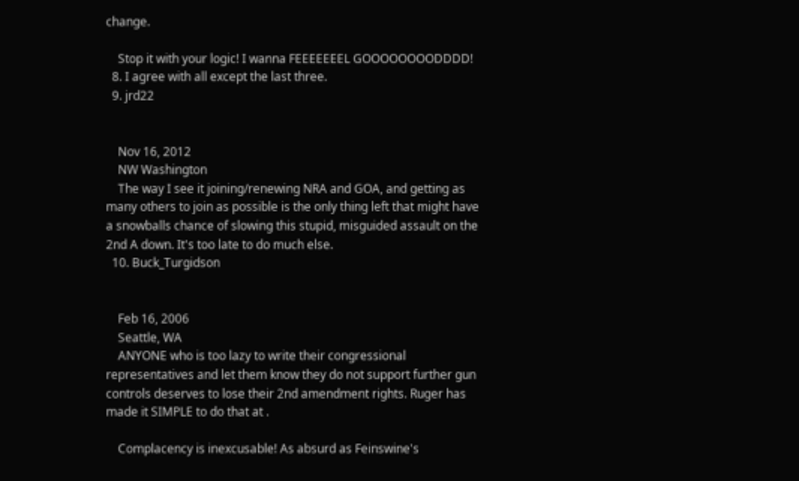change.

    Stop it with your logic! I wanna FEEEEEEEL GOOOOOOOODDDD!
  8. I agree with all except the last three.
  9. jrd22


    Nov 16, 2012
    NW Washington
    The way I see it joining/renewing NRA and GOA, and getting as many others to join as possible is the only thing left that might have a snowballs chance of slowing this stupid, misguided assault on the 2nd A down. It's too late to do much else.
  10. Buck_Turgidson


    Feb 16, 2006
    Seattle, WA
    ANYONE who is too lazy to write their congressional representatives and let them know they do not support further gun controls deserves to lose their 2nd amendment rights. Ruger has made it SIMPLE to do that at .

    Complacency is inexcusable! As absurd as Feinswine's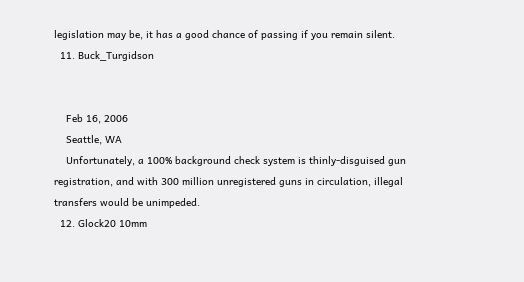legislation may be, it has a good chance of passing if you remain silent.
  11. Buck_Turgidson


    Feb 16, 2006
    Seattle, WA
    Unfortunately, a 100% background check system is thinly-disguised gun registration, and with 300 million unregistered guns in circulation, illegal transfers would be unimpeded.
  12. Glock20 10mm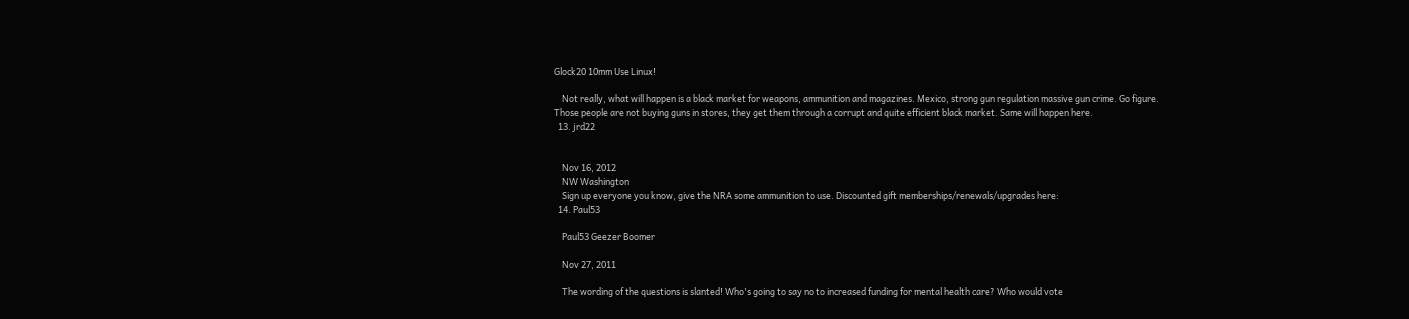Glock20 10mm Use Linux!

    Not really, what will happen is a black market for weapons, ammunition and magazines. Mexico, strong gun regulation massive gun crime. Go figure. Those people are not buying guns in stores, they get them through a corrupt and quite efficient black market. Same will happen here.
  13. jrd22


    Nov 16, 2012
    NW Washington
    Sign up everyone you know, give the NRA some ammunition to use. Discounted gift memberships/renewals/upgrades here:
  14. Paul53

    Paul53 Geezer Boomer

    Nov 27, 2011

    The wording of the questions is slanted! Who's going to say no to increased funding for mental health care? Who would vote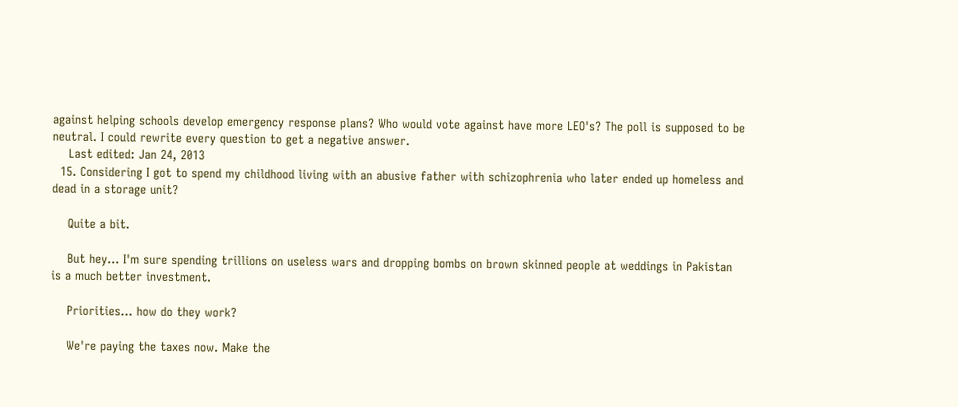against helping schools develop emergency response plans? Who would vote against have more LEO's? The poll is supposed to be neutral. I could rewrite every question to get a negative answer.
    Last edited: Jan 24, 2013
  15. Considering I got to spend my childhood living with an abusive father with schizophrenia who later ended up homeless and dead in a storage unit?

    Quite a bit.

    But hey... I'm sure spending trillions on useless wars and dropping bombs on brown skinned people at weddings in Pakistan is a much better investment.

    Priorities... how do they work?

    We're paying the taxes now. Make the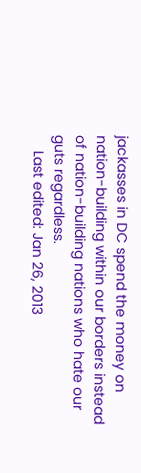jackasses in DC spend the money on nation-building within our borders instead of nation-building nations who hate our guts regardless.
    Last edited: Jan 26, 2013